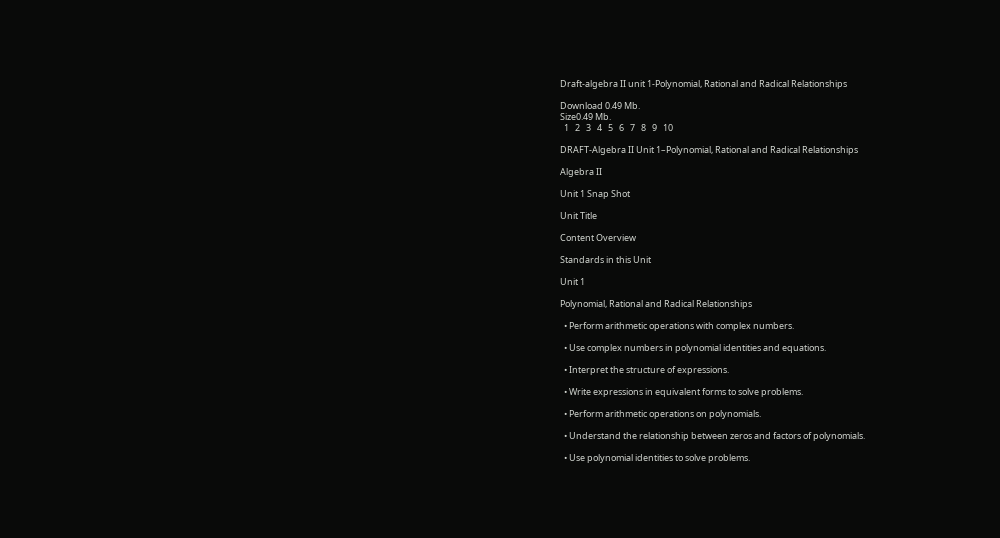Draft-algebra II unit 1-Polynomial, Rational and Radical Relationships

Download 0.49 Mb.
Size0.49 Mb.
  1   2   3   4   5   6   7   8   9   10

DRAFT-Algebra II Unit 1–Polynomial, Rational and Radical Relationships

Algebra II

Unit 1 Snap Shot

Unit Title

Content Overview

Standards in this Unit

Unit 1

Polynomial, Rational and Radical Relationships

  • Perform arithmetic operations with complex numbers.

  • Use complex numbers in polynomial identities and equations.

  • Interpret the structure of expressions.

  • Write expressions in equivalent forms to solve problems.

  • Perform arithmetic operations on polynomials.

  • Understand the relationship between zeros and factors of polynomials.

  • Use polynomial identities to solve problems.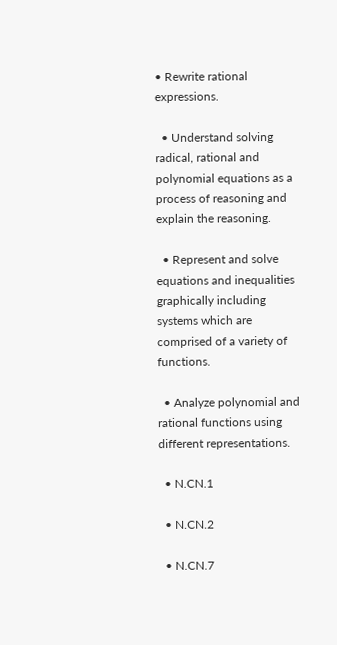• Rewrite rational expressions.

  • Understand solving radical, rational and polynomial equations as a process of reasoning and explain the reasoning.

  • Represent and solve equations and inequalities graphically including systems which are comprised of a variety of functions.

  • Analyze polynomial and rational functions using different representations.

  • N.CN.1

  • N.CN.2

  • N.CN.7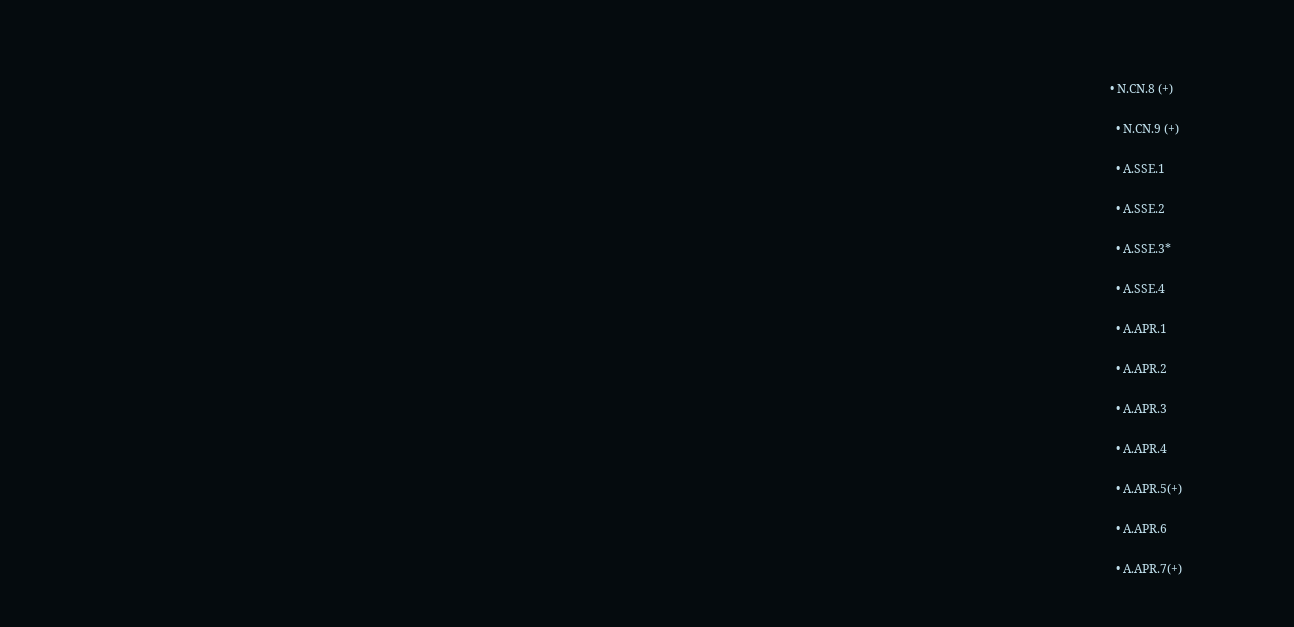• N.CN.8 (+)

  • N.CN.9 (+)

  • A.SSE.1

  • A.SSE.2

  • A.SSE.3*

  • A.SSE.4

  • A.APR.1

  • A.APR.2

  • A.APR.3

  • A.APR.4

  • A.APR.5(+)

  • A.APR.6

  • A.APR.7(+)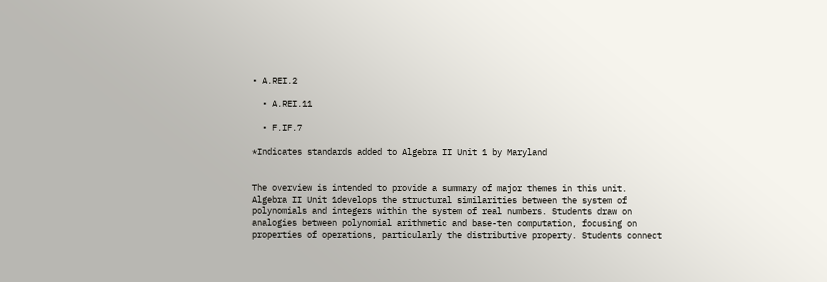• A.REI.2

  • A.REI.11

  • F.IF.7

*Indicates standards added to Algebra II Unit 1 by Maryland


The overview is intended to provide a summary of major themes in this unit.
Algebra II Unit 1develops the structural similarities between the system of polynomials and integers within the system of real numbers. Students draw on analogies between polynomial arithmetic and base-ten computation, focusing on properties of operations, particularly the distributive property. Students connect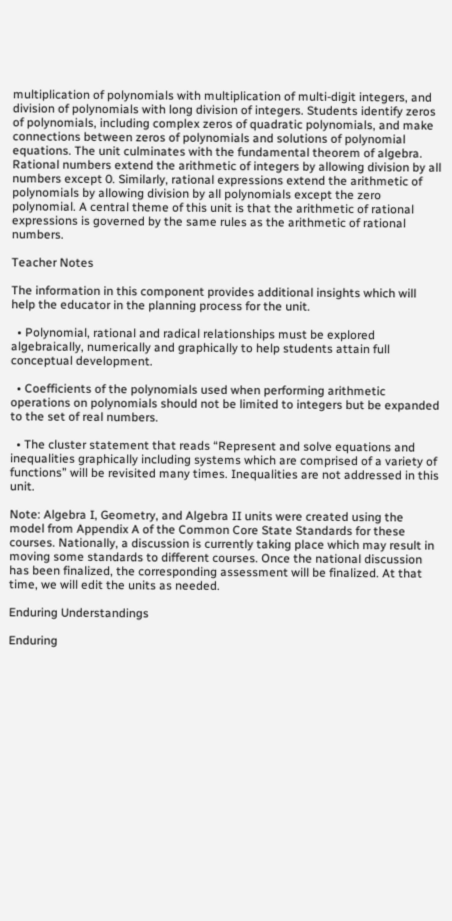multiplication of polynomials with multiplication of multi-digit integers, and division of polynomials with long division of integers. Students identify zeros of polynomials, including complex zeros of quadratic polynomials, and make connections between zeros of polynomials and solutions of polynomial equations. The unit culminates with the fundamental theorem of algebra. Rational numbers extend the arithmetic of integers by allowing division by all numbers except 0. Similarly, rational expressions extend the arithmetic of polynomials by allowing division by all polynomials except the zero polynomial. A central theme of this unit is that the arithmetic of rational expressions is governed by the same rules as the arithmetic of rational numbers.

Teacher Notes

The information in this component provides additional insights which will help the educator in the planning process for the unit.

  • Polynomial, rational and radical relationships must be explored algebraically, numerically and graphically to help students attain full conceptual development.

  • Coefficients of the polynomials used when performing arithmetic operations on polynomials should not be limited to integers but be expanded to the set of real numbers.

  • The cluster statement that reads “Represent and solve equations and inequalities graphically including systems which are comprised of a variety of functions” will be revisited many times. Inequalities are not addressed in this unit.

Note: Algebra I, Geometry, and Algebra II units were created using the model from Appendix A of the Common Core State Standards for these courses. Nationally, a discussion is currently taking place which may result in moving some standards to different courses. Once the national discussion has been finalized, the corresponding assessment will be finalized. At that time, we will edit the units as needed.

Enduring Understandings

Enduring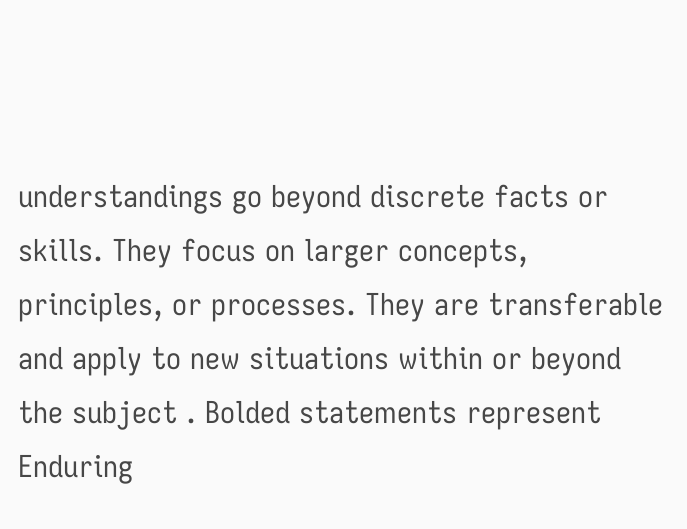understandings go beyond discrete facts or skills. They focus on larger concepts, principles, or processes. They are transferable and apply to new situations within or beyond the subject . Bolded statements represent Enduring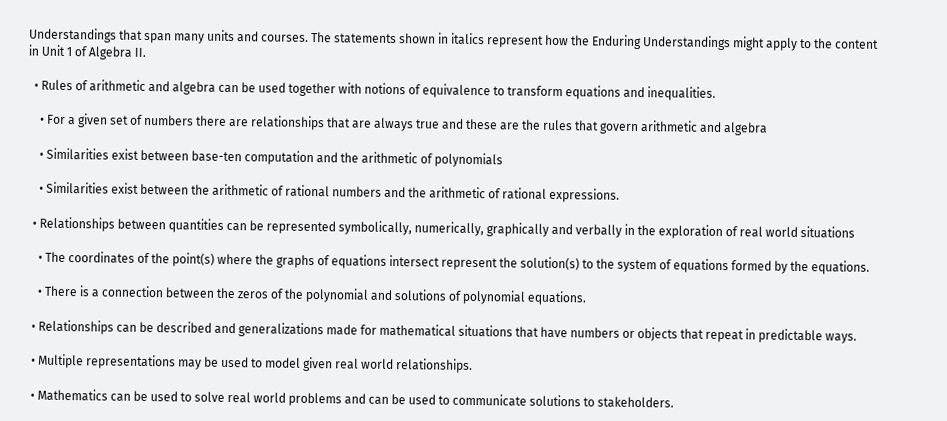Understandings that span many units and courses. The statements shown in italics represent how the Enduring Understandings might apply to the content in Unit 1 of Algebra II.

  • Rules of arithmetic and algebra can be used together with notions of equivalence to transform equations and inequalities.

    • For a given set of numbers there are relationships that are always true and these are the rules that govern arithmetic and algebra

    • Similarities exist between base-ten computation and the arithmetic of polynomials

    • Similarities exist between the arithmetic of rational numbers and the arithmetic of rational expressions.

  • Relationships between quantities can be represented symbolically, numerically, graphically and verbally in the exploration of real world situations

    • The coordinates of the point(s) where the graphs of equations intersect represent the solution(s) to the system of equations formed by the equations.

    • There is a connection between the zeros of the polynomial and solutions of polynomial equations.

  • Relationships can be described and generalizations made for mathematical situations that have numbers or objects that repeat in predictable ways.

  • Multiple representations may be used to model given real world relationships.

  • Mathematics can be used to solve real world problems and can be used to communicate solutions to stakeholders.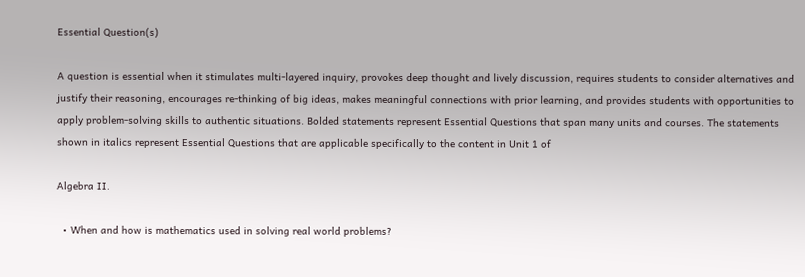Essential Question(s)

A question is essential when it stimulates multi-layered inquiry, provokes deep thought and lively discussion, requires students to consider alternatives and justify their reasoning, encourages re-thinking of big ideas, makes meaningful connections with prior learning, and provides students with opportunities to apply problem-solving skills to authentic situations. Bolded statements represent Essential Questions that span many units and courses. The statements shown in italics represent Essential Questions that are applicable specifically to the content in Unit 1 of

Algebra II.

  • When and how is mathematics used in solving real world problems?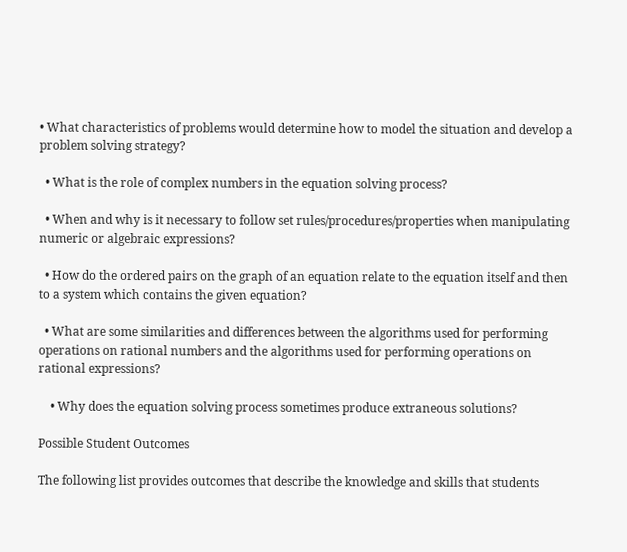• What characteristics of problems would determine how to model the situation and develop a problem solving strategy?

  • What is the role of complex numbers in the equation solving process?

  • When and why is it necessary to follow set rules/procedures/properties when manipulating numeric or algebraic expressions?

  • How do the ordered pairs on the graph of an equation relate to the equation itself and then to a system which contains the given equation?

  • What are some similarities and differences between the algorithms used for performing operations on rational numbers and the algorithms used for performing operations on rational expressions?

    • Why does the equation solving process sometimes produce extraneous solutions?

Possible Student Outcomes

The following list provides outcomes that describe the knowledge and skills that students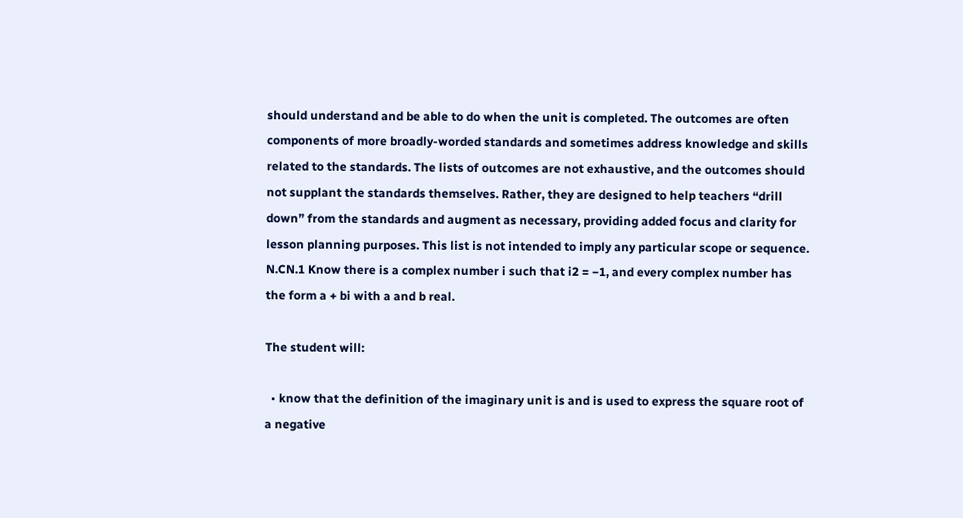should understand and be able to do when the unit is completed. The outcomes are often components of more broadly-worded standards and sometimes address knowledge and skills related to the standards. The lists of outcomes are not exhaustive, and the outcomes should not supplant the standards themselves. Rather, they are designed to help teachers “drill down” from the standards and augment as necessary, providing added focus and clarity for lesson planning purposes. This list is not intended to imply any particular scope or sequence.
N.CN.1 Know there is a complex number i such that i2 = −1, and every complex number has the form a + bi with a and b real.

The student will:

  • know that the definition of the imaginary unit is and is used to express the square root of a negative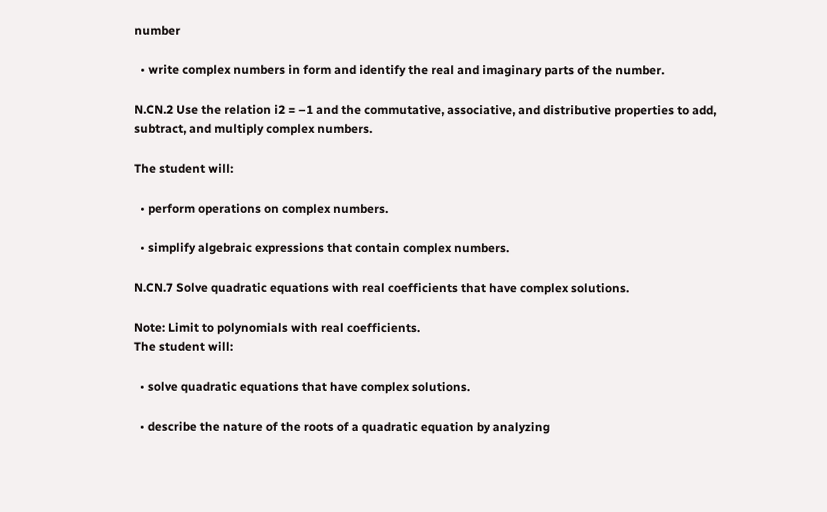number

  • write complex numbers in form and identify the real and imaginary parts of the number.

N.CN.2 Use the relation i2 = –1 and the commutative, associative, and distributive properties to add, subtract, and multiply complex numbers.

The student will:

  • perform operations on complex numbers.

  • simplify algebraic expressions that contain complex numbers.

N.CN.7 Solve quadratic equations with real coefficients that have complex solutions.

Note: Limit to polynomials with real coefficients.
The student will:

  • solve quadratic equations that have complex solutions.

  • describe the nature of the roots of a quadratic equation by analyzing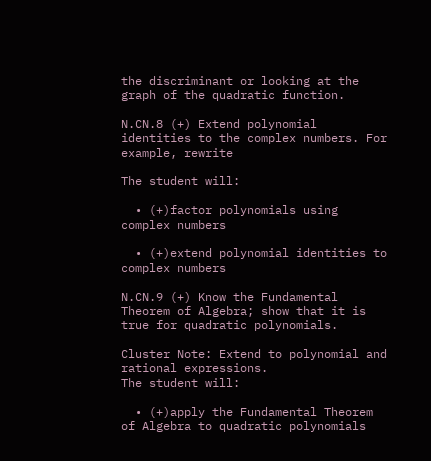the discriminant or looking at the graph of the quadratic function.

N.CN.8 (+) Extend polynomial identities to the complex numbers. For example, rewrite

The student will:

  • (+)factor polynomials using complex numbers

  • (+)extend polynomial identities to complex numbers

N.CN.9 (+) Know the Fundamental Theorem of Algebra; show that it is true for quadratic polynomials.

Cluster Note: Extend to polynomial and rational expressions.
The student will:

  • (+)apply the Fundamental Theorem of Algebra to quadratic polynomials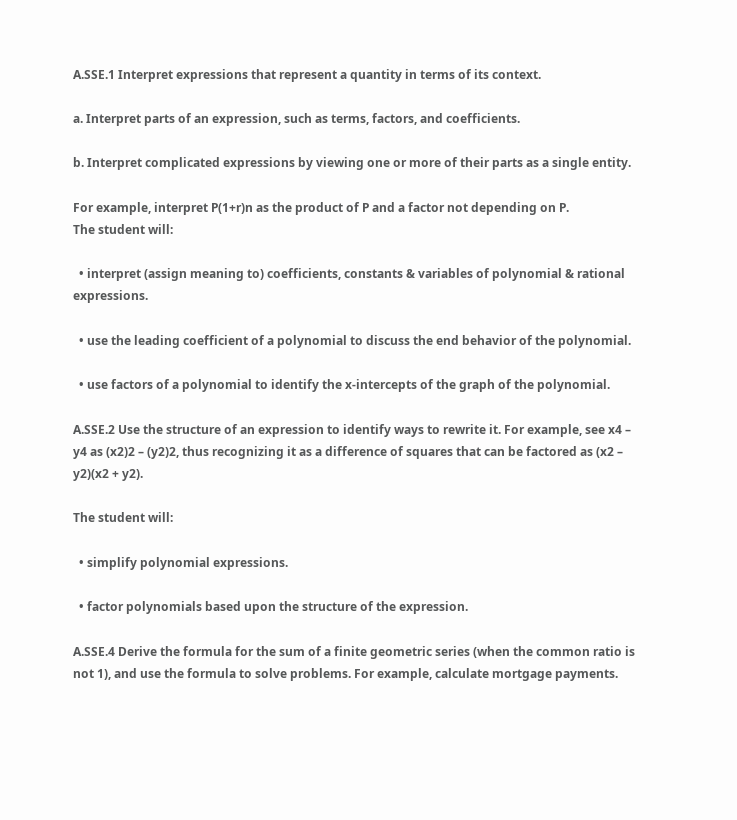A.SSE.1 Interpret expressions that represent a quantity in terms of its context.

a. Interpret parts of an expression, such as terms, factors, and coefficients.

b. Interpret complicated expressions by viewing one or more of their parts as a single entity.

For example, interpret P(1+r)n as the product of P and a factor not depending on P.
The student will:

  • interpret (assign meaning to) coefficients, constants & variables of polynomial & rational expressions.

  • use the leading coefficient of a polynomial to discuss the end behavior of the polynomial.

  • use factors of a polynomial to identify the x-intercepts of the graph of the polynomial.

A.SSE.2 Use the structure of an expression to identify ways to rewrite it. For example, see x4 – y4 as (x2)2 – (y2)2, thus recognizing it as a difference of squares that can be factored as (x2 – y2)(x2 + y2).

The student will:

  • simplify polynomial expressions.

  • factor polynomials based upon the structure of the expression.

A.SSE.4 Derive the formula for the sum of a finite geometric series (when the common ratio is not 1), and use the formula to solve problems. For example, calculate mortgage payments.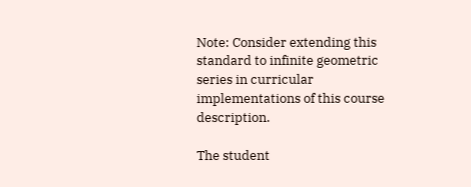Note: Consider extending this standard to infinite geometric series in curricular implementations of this course description.

The student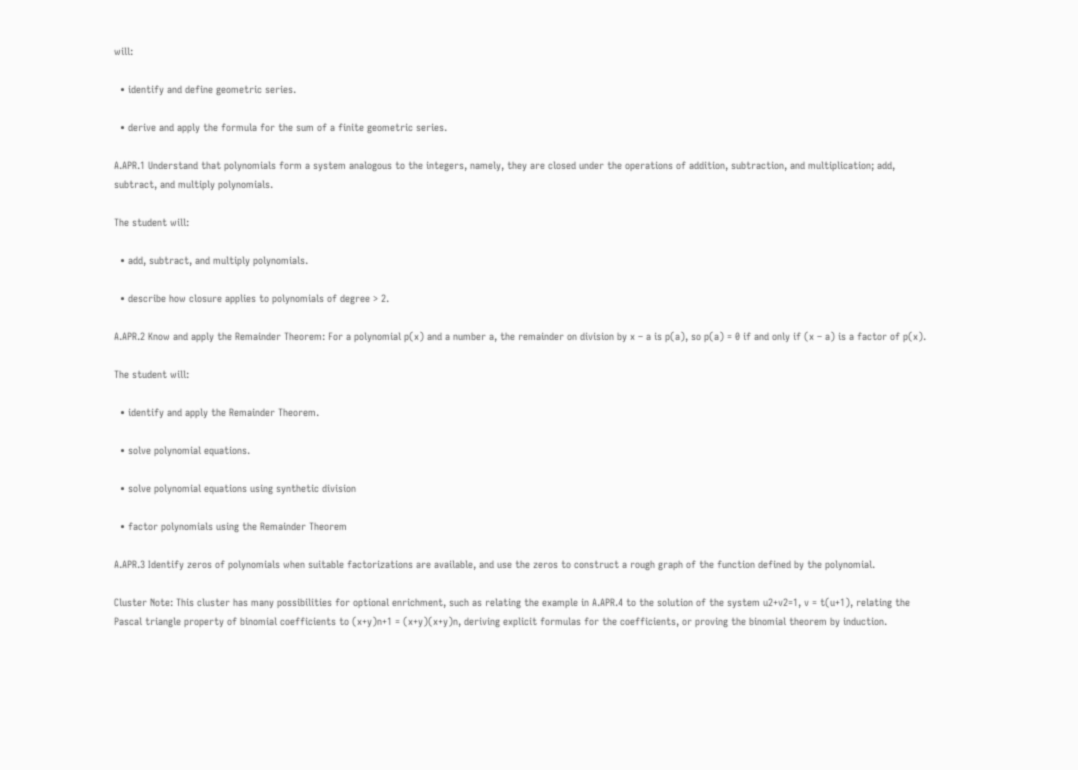will:

  • identify and define geometric series.

  • derive and apply the formula for the sum of a finite geometric series.

A.APR.1 Understand that polynomials form a system analogous to the integers, namely, they are closed under the operations of addition, subtraction, and multiplication; add, subtract, and multiply polynomials.

The student will:

  • add, subtract, and multiply polynomials.

  • describe how closure applies to polynomials of degree > 2.

A.APR.2 Know and apply the Remainder Theorem: For a polynomial p(x) and a number a, the remainder on division by x – a is p(a), so p(a) = 0 if and only if (x – a) is a factor of p(x).

The student will:

  • identify and apply the Remainder Theorem.

  • solve polynomial equations.

  • solve polynomial equations using synthetic division

  • factor polynomials using the Remainder Theorem

A.APR.3 Identify zeros of polynomials when suitable factorizations are available, and use the zeros to construct a rough graph of the function defined by the polynomial.

Cluster Note: This cluster has many possibilities for optional enrichment, such as relating the example in A.APR.4 to the solution of the system u2+v2=1, v = t(u+1), relating the Pascal triangle property of binomial coefficients to (x+y)n+1 = (x+y)(x+y)n, deriving explicit formulas for the coefficients, or proving the binomial theorem by induction.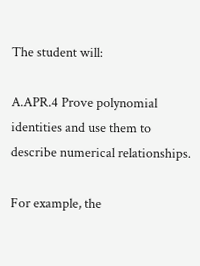The student will:

A.APR.4 Prove polynomial identities and use them to describe numerical relationships.

For example, the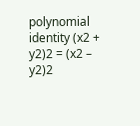polynomial identity (x2 + y2)2 = (x2 – y2)2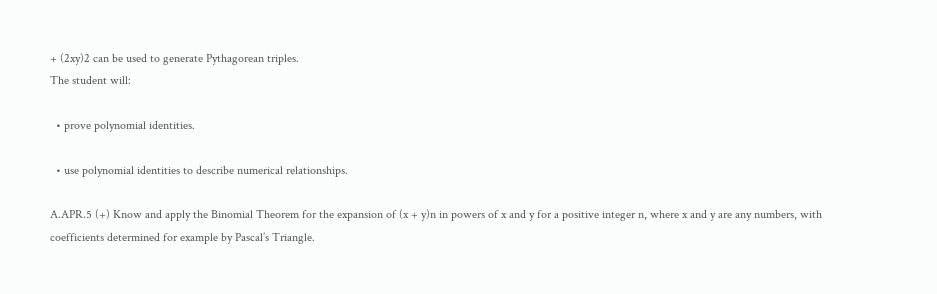+ (2xy)2 can be used to generate Pythagorean triples.
The student will:

  • prove polynomial identities.

  • use polynomial identities to describe numerical relationships.

A.APR.5 (+) Know and apply the Binomial Theorem for the expansion of (x + y)n in powers of x and y for a positive integer n, where x and y are any numbers, with coefficients determined for example by Pascal’s Triangle.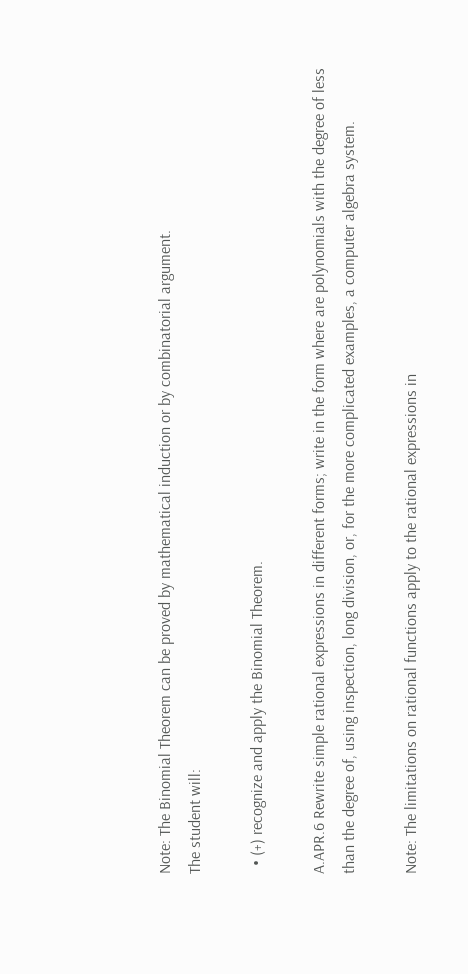Note: The Binomial Theorem can be proved by mathematical induction or by combinatorial argument.
The student will:

  • (+) recognize and apply the Binomial Theorem.

A.APR.6 Rewrite simple rational expressions in different forms; write in the form where are polynomials with the degree of less than the degree of, using inspection, long division, or, for the more complicated examples, a computer algebra system.

Note: The limitations on rational functions apply to the rational expressions in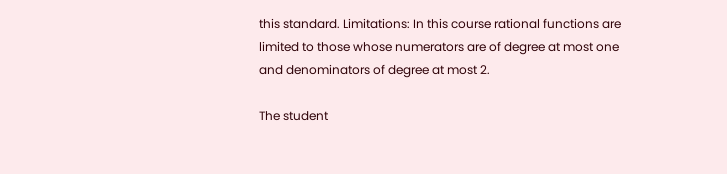this standard. Limitations: In this course rational functions are limited to those whose numerators are of degree at most one and denominators of degree at most 2.

The student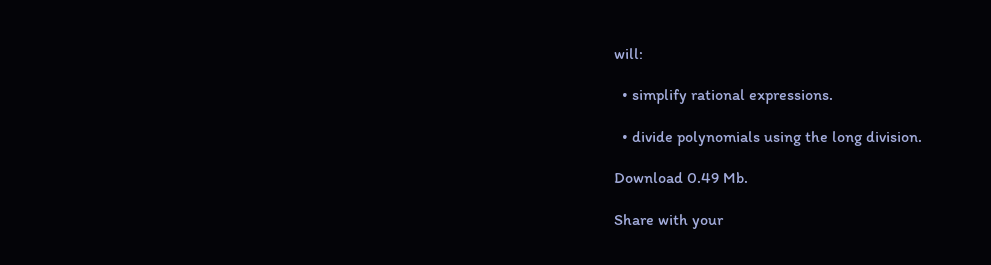will:

  • simplify rational expressions.

  • divide polynomials using the long division.

Download 0.49 Mb.

Share with your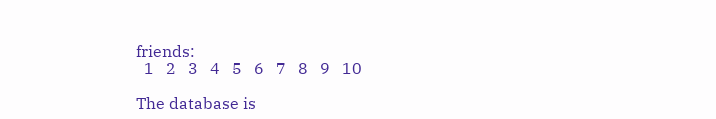friends:
  1   2   3   4   5   6   7   8   9   10

The database is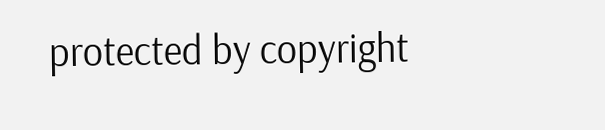protected by copyright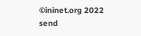©ininet.org 2022
send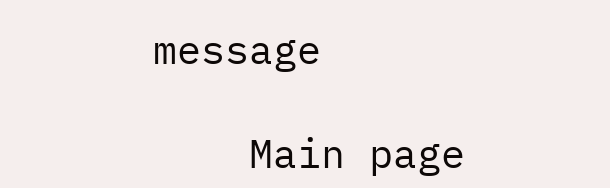message

    Main page